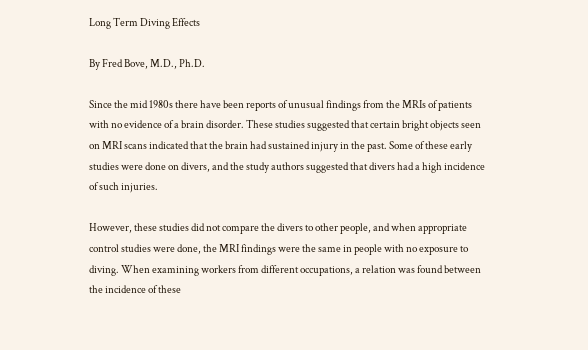Long Term Diving Effects

By Fred Bove, M.D., Ph.D.

Since the mid 1980s there have been reports of unusual findings from the MRIs of patients with no evidence of a brain disorder. These studies suggested that certain bright objects seen on MRI scans indicated that the brain had sustained injury in the past. Some of these early studies were done on divers, and the study authors suggested that divers had a high incidence of such injuries.

However, these studies did not compare the divers to other people, and when appropriate control studies were done, the MRI findings were the same in people with no exposure to diving. When examining workers from different occupations, a relation was found between the incidence of these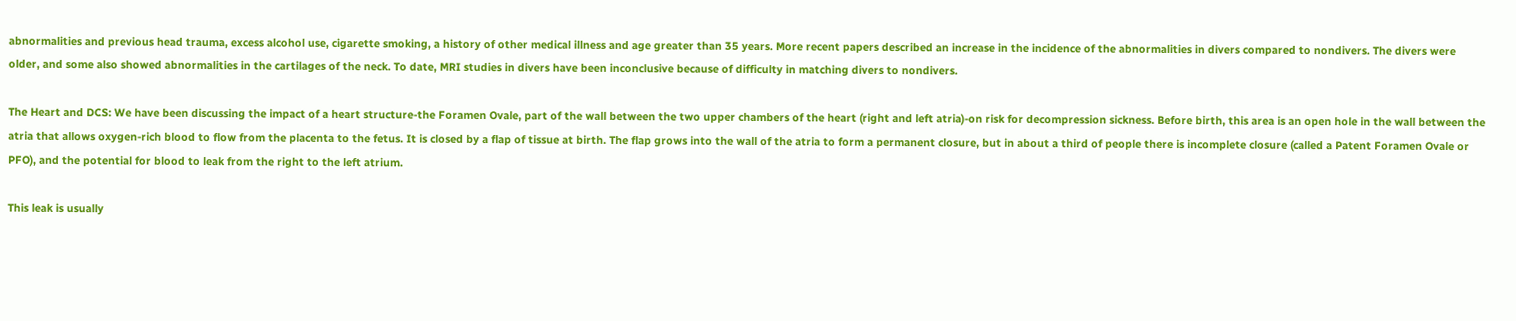abnormalities and previous head trauma, excess alcohol use, cigarette smoking, a history of other medical illness and age greater than 35 years. More recent papers described an increase in the incidence of the abnormalities in divers compared to nondivers. The divers were older, and some also showed abnormalities in the cartilages of the neck. To date, MRI studies in divers have been inconclusive because of difficulty in matching divers to nondivers.

The Heart and DCS: We have been discussing the impact of a heart structure-the Foramen Ovale, part of the wall between the two upper chambers of the heart (right and left atria)-on risk for decompression sickness. Before birth, this area is an open hole in the wall between the atria that allows oxygen-rich blood to flow from the placenta to the fetus. It is closed by a flap of tissue at birth. The flap grows into the wall of the atria to form a permanent closure, but in about a third of people there is incomplete closure (called a Patent Foramen Ovale or PFO), and the potential for blood to leak from the right to the left atrium.

This leak is usually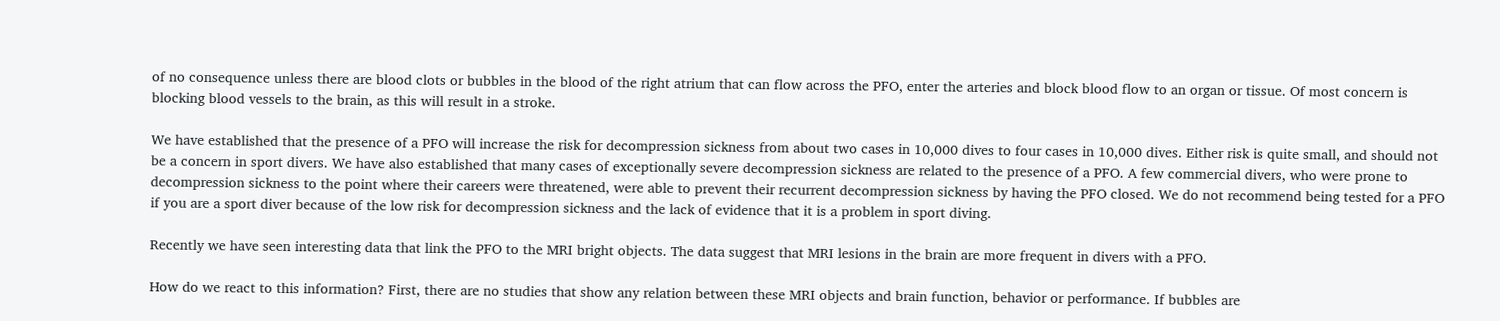of no consequence unless there are blood clots or bubbles in the blood of the right atrium that can flow across the PFO, enter the arteries and block blood flow to an organ or tissue. Of most concern is blocking blood vessels to the brain, as this will result in a stroke.

We have established that the presence of a PFO will increase the risk for decompression sickness from about two cases in 10,000 dives to four cases in 10,000 dives. Either risk is quite small, and should not be a concern in sport divers. We have also established that many cases of exceptionally severe decompression sickness are related to the presence of a PFO. A few commercial divers, who were prone to decompression sickness to the point where their careers were threatened, were able to prevent their recurrent decompression sickness by having the PFO closed. We do not recommend being tested for a PFO if you are a sport diver because of the low risk for decompression sickness and the lack of evidence that it is a problem in sport diving.

Recently we have seen interesting data that link the PFO to the MRI bright objects. The data suggest that MRI lesions in the brain are more frequent in divers with a PFO.

How do we react to this information? First, there are no studies that show any relation between these MRI objects and brain function, behavior or performance. If bubbles are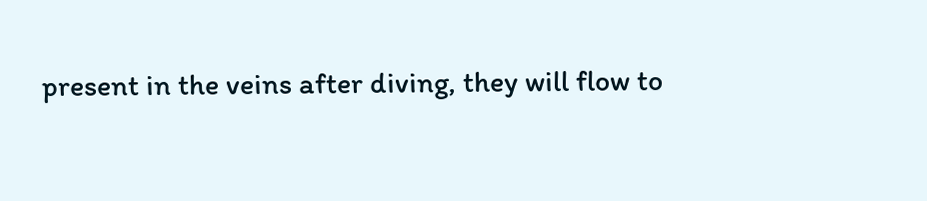present in the veins after diving, they will flow to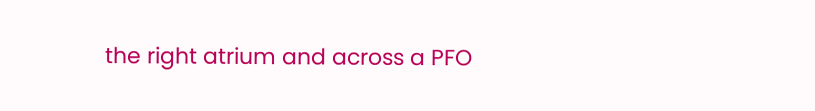the right atrium and across a PFO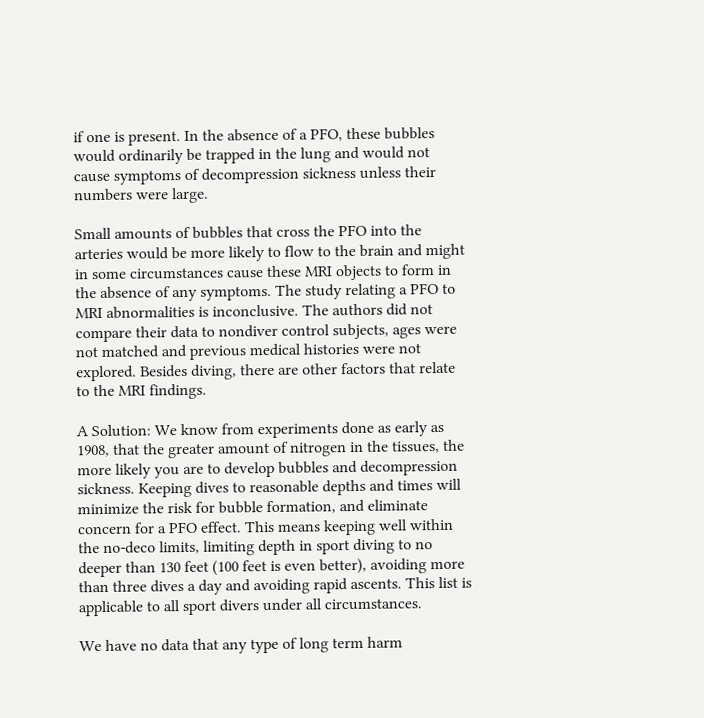if one is present. In the absence of a PFO, these bubbles would ordinarily be trapped in the lung and would not cause symptoms of decompression sickness unless their numbers were large.

Small amounts of bubbles that cross the PFO into the arteries would be more likely to flow to the brain and might in some circumstances cause these MRI objects to form in the absence of any symptoms. The study relating a PFO to MRI abnormalities is inconclusive. The authors did not compare their data to nondiver control subjects, ages were not matched and previous medical histories were not explored. Besides diving, there are other factors that relate to the MRI findings.

A Solution: We know from experiments done as early as 1908, that the greater amount of nitrogen in the tissues, the more likely you are to develop bubbles and decompression sickness. Keeping dives to reasonable depths and times will minimize the risk for bubble formation, and eliminate concern for a PFO effect. This means keeping well within the no-deco limits, limiting depth in sport diving to no deeper than 130 feet (100 feet is even better), avoiding more than three dives a day and avoiding rapid ascents. This list is applicable to all sport divers under all circumstances.

We have no data that any type of long term harm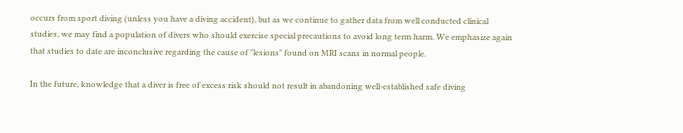occurs from sport diving (unless you have a diving accident), but as we continue to gather data from well conducted clinical studies, we may find a population of divers who should exercise special precautions to avoid long term harm. We emphasize again that studies to date are inconclusive regarding the cause of "lesions" found on MRI scans in normal people.

In the future, knowledge that a diver is free of excess risk should not result in abandoning well-established safe diving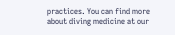practices. You can find more about diving medicine at our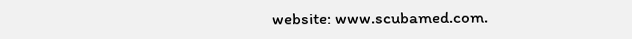website: www.scubamed.com.